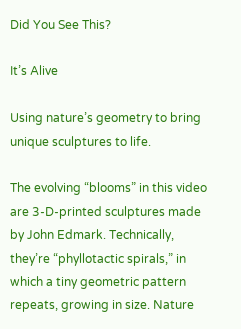Did You See This?

It’s Alive

Using nature’s geometry to bring unique sculptures to life.

The evolving “blooms” in this video are 3-D-printed sculptures made by John Edmark. Technically, they’re “phyllotactic spirals,” in which a tiny geometric pattern repeats, growing in size. Nature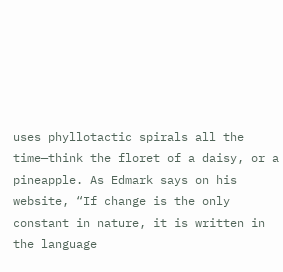uses phyllotactic spirals all the time—think the floret of a daisy, or a pineapple. As Edmark says on his website, “If change is the only constant in nature, it is written in the language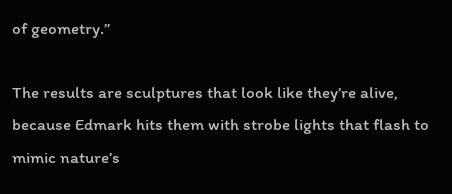of geometry.”

The results are sculptures that look like they’re alive, because Edmark hits them with strobe lights that flash to mimic nature’s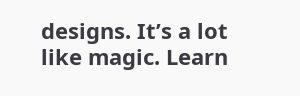designs. It’s a lot like magic. Learn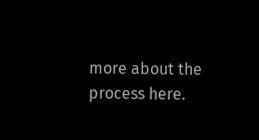more about the process here.